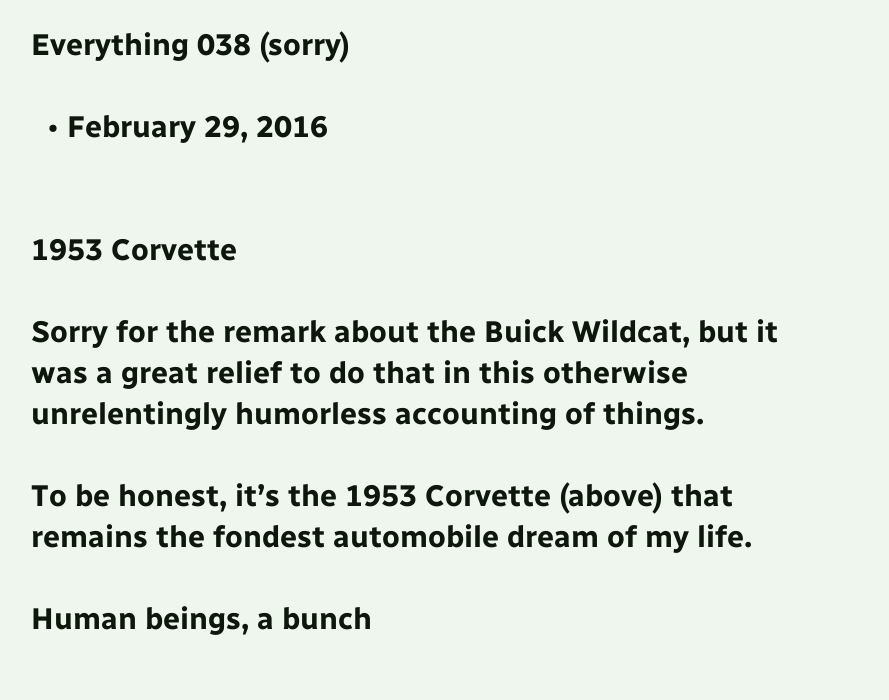Everything 038 (sorry)

  • February 29, 2016


1953 Corvette

Sorry for the remark about the Buick Wildcat, but it was a great relief to do that in this otherwise unrelentingly humorless accounting of things.

To be honest, it’s the 1953 Corvette (above) that remains the fondest automobile dream of my life.

Human beings, a bunch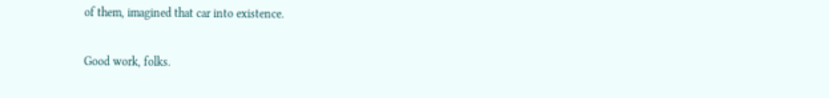of them, imagined that car into existence.

Good work, folks.